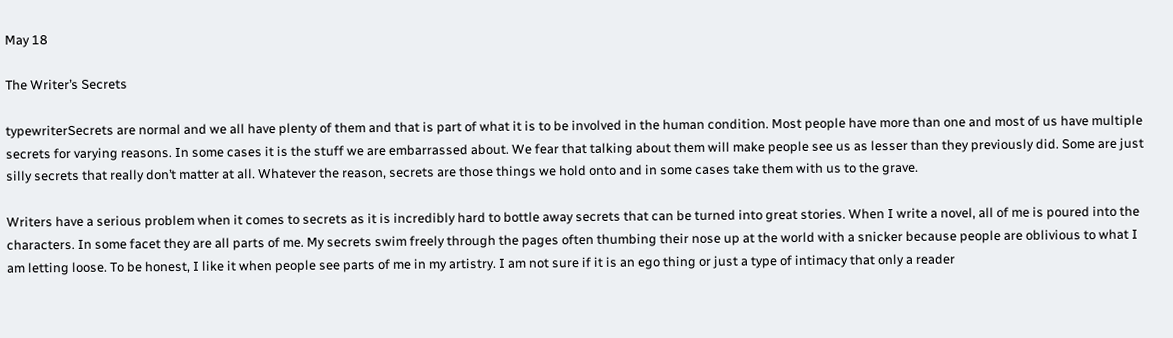May 18

The Writer’s Secrets

typewriterSecrets are normal and we all have plenty of them and that is part of what it is to be involved in the human condition. Most people have more than one and most of us have multiple secrets for varying reasons. In some cases it is the stuff we are embarrassed about. We fear that talking about them will make people see us as lesser than they previously did. Some are just silly secrets that really don’t matter at all. Whatever the reason, secrets are those things we hold onto and in some cases take them with us to the grave.

Writers have a serious problem when it comes to secrets as it is incredibly hard to bottle away secrets that can be turned into great stories. When I write a novel, all of me is poured into the characters. In some facet they are all parts of me. My secrets swim freely through the pages often thumbing their nose up at the world with a snicker because people are oblivious to what I am letting loose. To be honest, I like it when people see parts of me in my artistry. I am not sure if it is an ego thing or just a type of intimacy that only a reader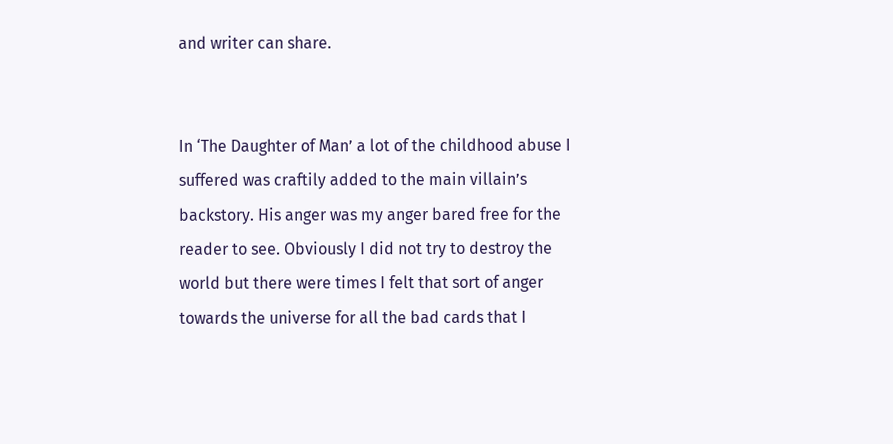and writer can share.


In ‘The Daughter of Man’ a lot of the childhood abuse I suffered was craftily added to the main villain’s backstory. His anger was my anger bared free for the reader to see. Obviously I did not try to destroy the world but there were times I felt that sort of anger towards the universe for all the bad cards that I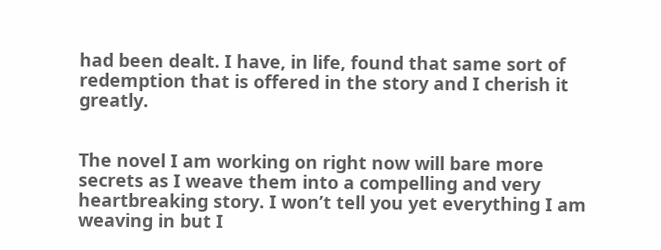had been dealt. I have, in life, found that same sort of redemption that is offered in the story and I cherish it greatly.


The novel I am working on right now will bare more secrets as I weave them into a compelling and very heartbreaking story. I won’t tell you yet everything I am weaving in but I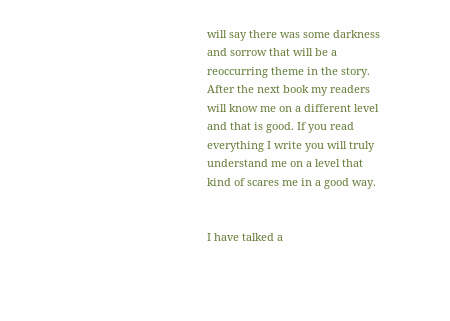will say there was some darkness and sorrow that will be a reoccurring theme in the story. After the next book my readers will know me on a different level and that is good. If you read everything I write you will truly understand me on a level that kind of scares me in a good way.


I have talked a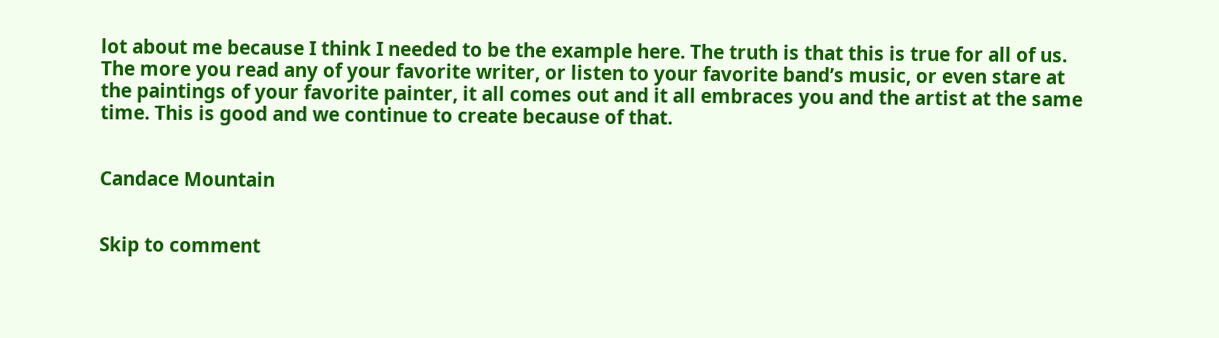lot about me because I think I needed to be the example here. The truth is that this is true for all of us. The more you read any of your favorite writer, or listen to your favorite band’s music, or even stare at the paintings of your favorite painter, it all comes out and it all embraces you and the artist at the same time. This is good and we continue to create because of that.


Candace Mountain


Skip to comment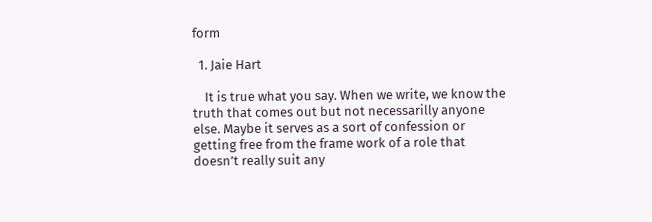form

  1. Jaie Hart

    It is true what you say. When we write, we know the truth that comes out but not necessarilly anyone else. Maybe it serves as a sort of confession or getting free from the frame work of a role that doesn’t really suit any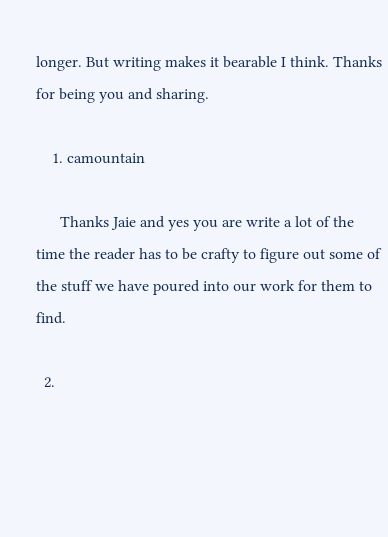longer. But writing makes it bearable I think. Thanks for being you and sharing.

    1. camountain

      Thanks Jaie and yes you are write a lot of the time the reader has to be crafty to figure out some of the stuff we have poured into our work for them to find.

  2.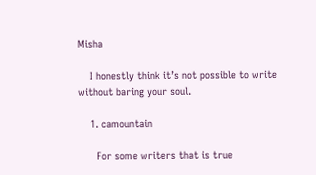Misha

    I honestly think it’s not possible to write without baring your soul.

    1. camountain

      For some writers that is true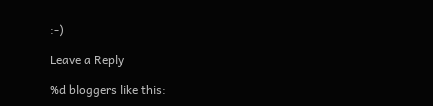:-)

Leave a Reply

%d bloggers like this: